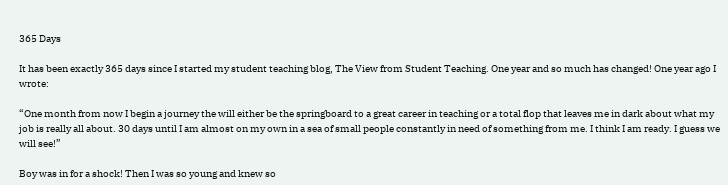365 Days

It has been exactly 365 days since I started my student teaching blog, The View from Student Teaching. One year and so much has changed! One year ago I wrote:

“One month from now I begin a journey the will either be the springboard to a great career in teaching or a total flop that leaves me in dark about what my job is really all about. 30 days until I am almost on my own in a sea of small people constantly in need of something from me. I think I am ready. I guess we will see!”

Boy was in for a shock! Then I was so young and knew so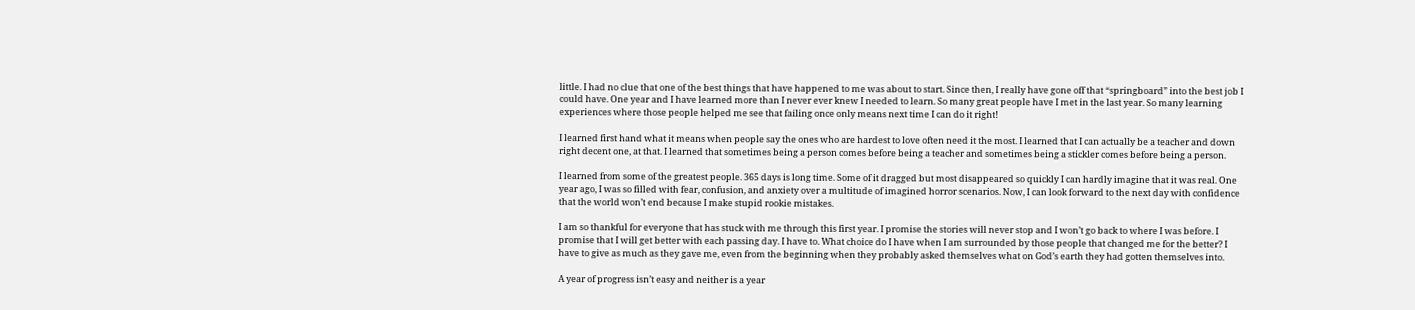little. I had no clue that one of the best things that have happened to me was about to start. Since then, I really have gone off that “springboard” into the best job I could have. One year and I have learned more than I never ever knew I needed to learn. So many great people have I met in the last year. So many learning experiences where those people helped me see that failing once only means next time I can do it right!

I learned first hand what it means when people say the ones who are hardest to love often need it the most. I learned that I can actually be a teacher and down right decent one, at that. I learned that sometimes being a person comes before being a teacher and sometimes being a stickler comes before being a person.

I learned from some of the greatest people. 365 days is long time. Some of it dragged but most disappeared so quickly I can hardly imagine that it was real. One year ago, I was so filled with fear, confusion, and anxiety over a multitude of imagined horror scenarios. Now, I can look forward to the next day with confidence that the world won’t end because I make stupid rookie mistakes.

I am so thankful for everyone that has stuck with me through this first year. I promise the stories will never stop and I won’t go back to where I was before. I promise that I will get better with each passing day. I have to. What choice do I have when I am surrounded by those people that changed me for the better? I have to give as much as they gave me, even from the beginning when they probably asked themselves what on God’s earth they had gotten themselves into.

A year of progress isn’t easy and neither is a year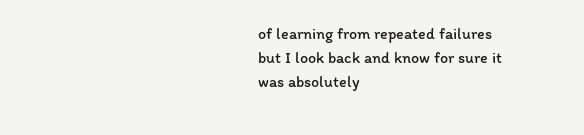of learning from repeated failures but I look back and know for sure it was absolutely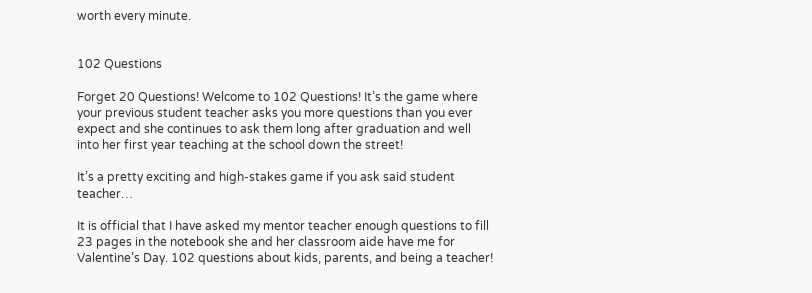worth every minute.


102 Questions

Forget 20 Questions! Welcome to 102 Questions! It’s the game where your previous student teacher asks you more questions than you ever expect and she continues to ask them long after graduation and well into her first year teaching at the school down the street!

It’s a pretty exciting and high-stakes game if you ask said student teacher…

It is official that I have asked my mentor teacher enough questions to fill 23 pages in the notebook she and her classroom aide have me for Valentine’s Day. 102 questions about kids, parents, and being a teacher!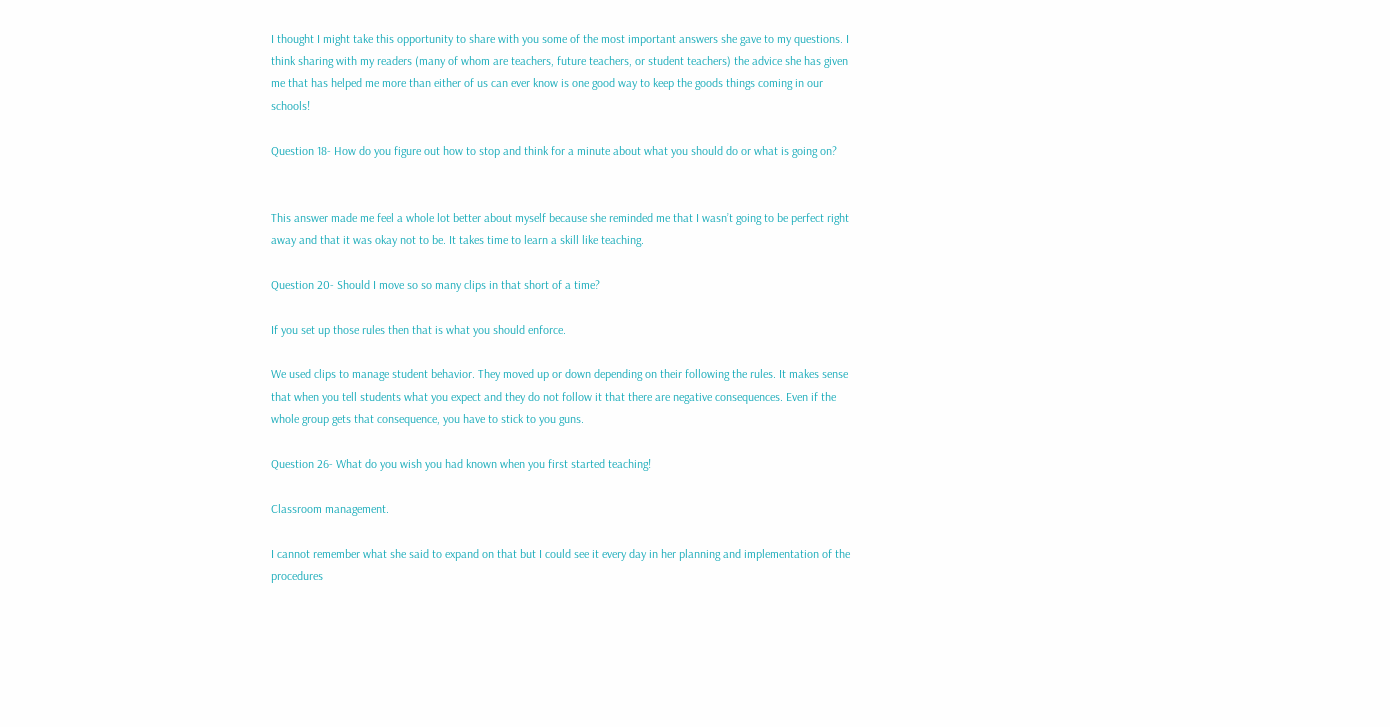I thought I might take this opportunity to share with you some of the most important answers she gave to my questions. I think sharing with my readers (many of whom are teachers, future teachers, or student teachers) the advice she has given me that has helped me more than either of us can ever know is one good way to keep the goods things coming in our schools!

Question 18- How do you figure out how to stop and think for a minute about what you should do or what is going on?


This answer made me feel a whole lot better about myself because she reminded me that I wasn’t going to be perfect right away and that it was okay not to be. It takes time to learn a skill like teaching.

Question 20- Should I move so so many clips in that short of a time?

If you set up those rules then that is what you should enforce.

We used clips to manage student behavior. They moved up or down depending on their following the rules. It makes sense that when you tell students what you expect and they do not follow it that there are negative consequences. Even if the whole group gets that consequence, you have to stick to you guns.

Question 26- What do you wish you had known when you first started teaching!

Classroom management.

I cannot remember what she said to expand on that but I could see it every day in her planning and implementation of the procedures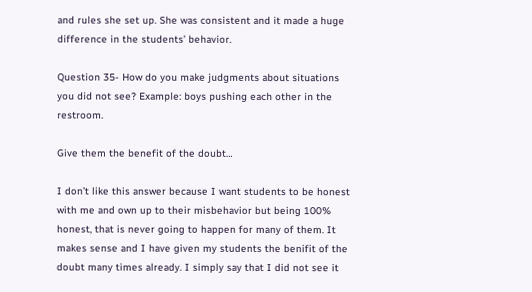and rules she set up. She was consistent and it made a huge difference in the students’ behavior.

Question 35- How do you make judgments about situations you did not see? Example: boys pushing each other in the restroom.

Give them the benefit of the doubt…

I don’t like this answer because I want students to be honest with me and own up to their misbehavior but being 100% honest, that is never going to happen for many of them. It makes sense and I have given my students the benifit of the doubt many times already. I simply say that I did not see it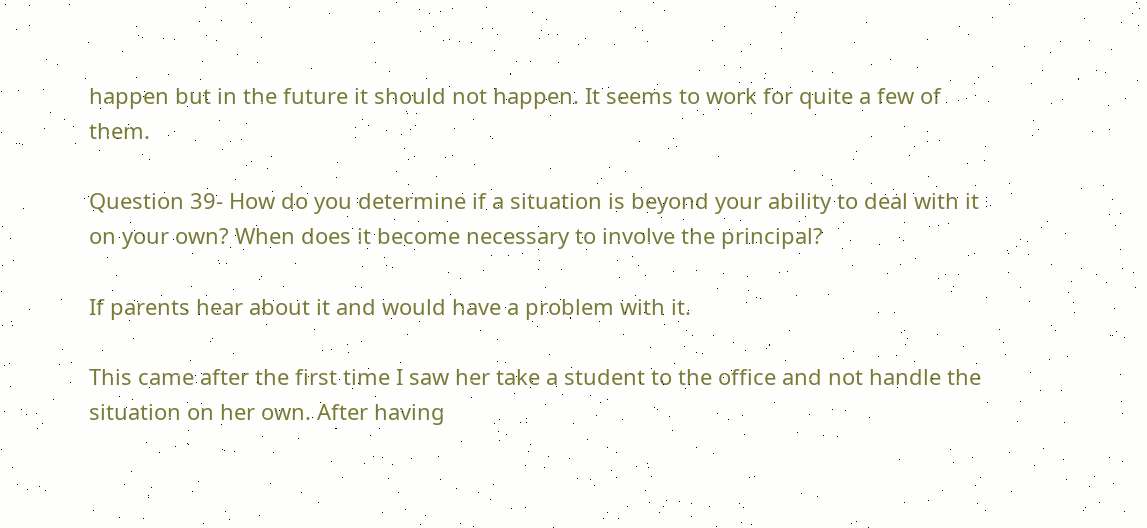happen but in the future it should not happen. It seems to work for quite a few of them.

Question 39- How do you determine if a situation is beyond your ability to deal with it on your own? When does it become necessary to involve the principal?

If parents hear about it and would have a problem with it.

This came after the first time I saw her take a student to the office and not handle the situation on her own. After having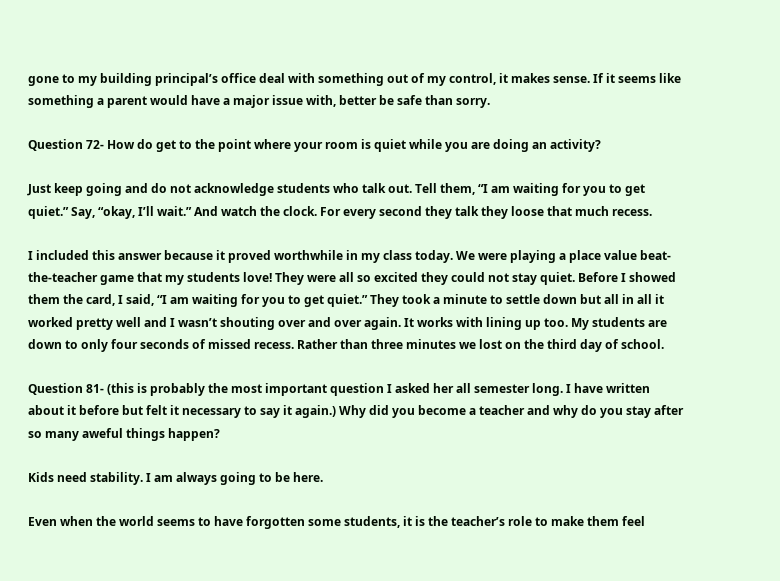gone to my building principal’s office deal with something out of my control, it makes sense. If it seems like something a parent would have a major issue with, better be safe than sorry.

Question 72- How do get to the point where your room is quiet while you are doing an activity?

Just keep going and do not acknowledge students who talk out. Tell them, “I am waiting for you to get quiet.” Say, “okay, I’ll wait.” And watch the clock. For every second they talk they loose that much recess.

I included this answer because it proved worthwhile in my class today. We were playing a place value beat-the-teacher game that my students love! They were all so excited they could not stay quiet. Before I showed them the card, I said, “I am waiting for you to get quiet.” They took a minute to settle down but all in all it worked pretty well and I wasn’t shouting over and over again. It works with lining up too. My students are down to only four seconds of missed recess. Rather than three minutes we lost on the third day of school.

Question 81- (this is probably the most important question I asked her all semester long. I have written about it before but felt it necessary to say it again.) Why did you become a teacher and why do you stay after so many aweful things happen?

Kids need stability. I am always going to be here.

Even when the world seems to have forgotten some students, it is the teacher’s role to make them feel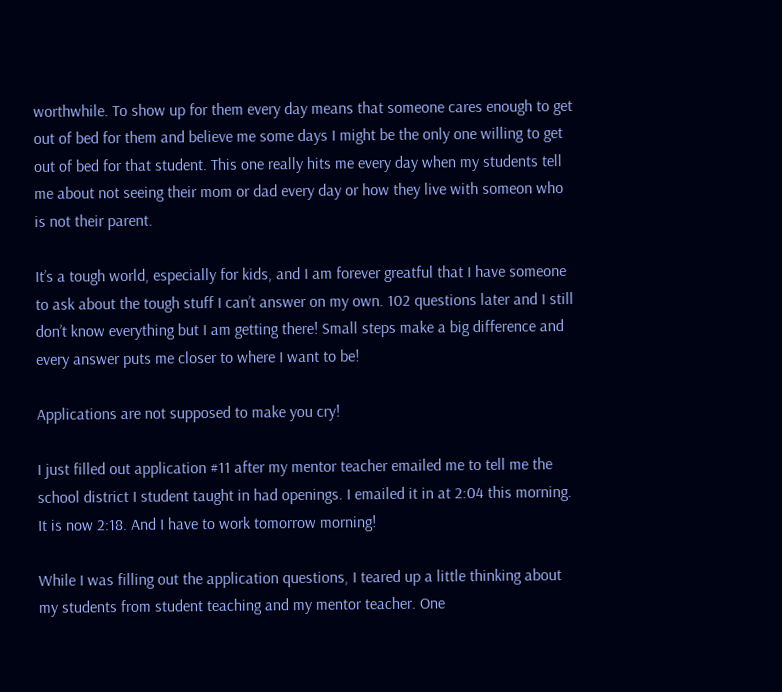worthwhile. To show up for them every day means that someone cares enough to get out of bed for them and believe me some days I might be the only one willing to get out of bed for that student. This one really hits me every day when my students tell me about not seeing their mom or dad every day or how they live with someon who is not their parent.

It’s a tough world, especially for kids, and I am forever greatful that I have someone to ask about the tough stuff I can’t answer on my own. 102 questions later and I still don’t know everything but I am getting there! Small steps make a big difference and every answer puts me closer to where I want to be!

Applications are not supposed to make you cry!

I just filled out application #11 after my mentor teacher emailed me to tell me the school district I student taught in had openings. I emailed it in at 2:04 this morning. It is now 2:18. And I have to work tomorrow morning!

While I was filling out the application questions, I teared up a little thinking about my students from student teaching and my mentor teacher. One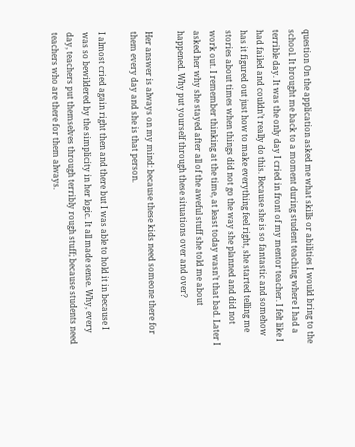question On the application asked me what skills or abilities I would bring to the school. It brought me back to a moment during student teaching where I had a terrible day. It was the only day I cried in front of my mentor teacher. I felt like I had failed and couldn’t really do this. Because she is so fantastic and somehow has it figured out just how to make everything feel right, she started telling me stories about times when things did not go the way she planned and did not work out. I remember thinking at the time, at least today wasn’t that bad. Later I asked her why she stayed after all of the aweful stuff she told me about happened. Why put yourself through these situations over and over?

Her answer is always on my mind: because these kids need someone there for them every day and she is that person.

I almost cried again right then and there but I was able to hold it in because I was so bewildered by the simplicity in her logic. It all made sense. Why, every day, teachers put themselves through terribly rough stuff; because students need teachers who are there for them always.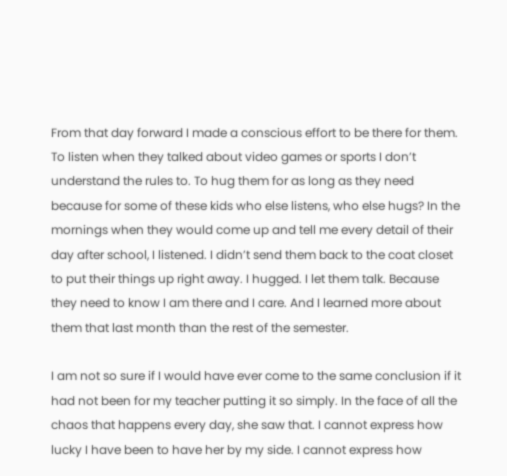From that day forward I made a conscious effort to be there for them. To listen when they talked about video games or sports I don’t understand the rules to. To hug them for as long as they need because for some of these kids who else listens, who else hugs? In the mornings when they would come up and tell me every detail of their day after school, I listened. I didn’t send them back to the coat closet to put their things up right away. I hugged. I let them talk. Because they need to know I am there and I care. And I learned more about them that last month than the rest of the semester.

I am not so sure if I would have ever come to the same conclusion if it had not been for my teacher putting it so simply. In the face of all the chaos that happens every day, she saw that. I cannot express how lucky I have been to have her by my side. I cannot express how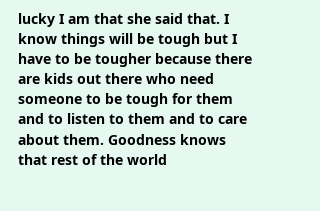lucky I am that she said that. I know things will be tough but I have to be tougher because there are kids out there who need someone to be tough for them and to listen to them and to care about them. Goodness knows that rest of the world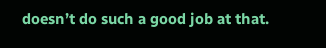doesn’t do such a good job at that.